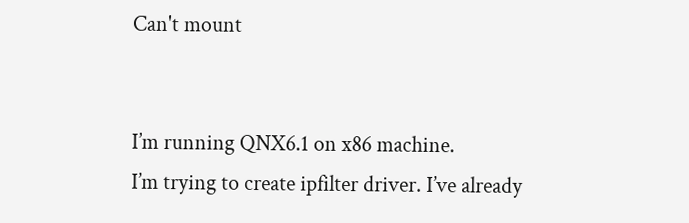Can't mount


I’m running QNX6.1 on x86 machine.
I’m trying to create ipfilter driver. I’ve already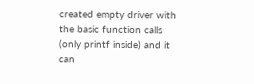created empty driver with
the basic function calls (only printf inside) and it can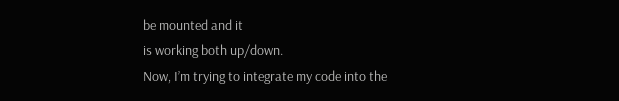be mounted and it
is working both up/down.
Now, I’m trying to integrate my code into the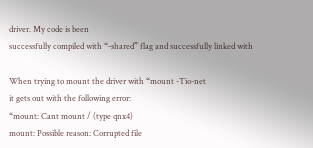driver. My code is been
successfully compiled with “-shared” flag and successfully linked with

When trying to mount the driver with “mount -Tio-net
it gets out with the following error:
“mount: Cant mount / (type qnx4)
mount: Possible reason: Corrupted file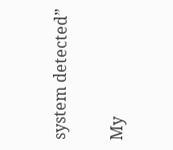system detected”

My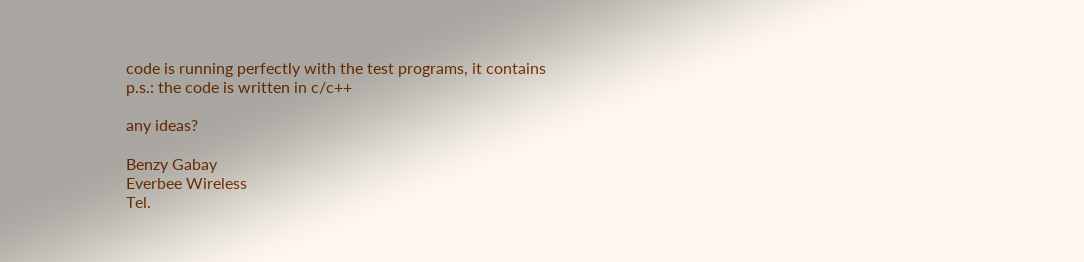code is running perfectly with the test programs, it contains
p.s.: the code is written in c/c++

any ideas?

Benzy Gabay
Everbee Wireless
Tel.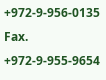+972-9-956-0135
Fax. +972-9-955-9654